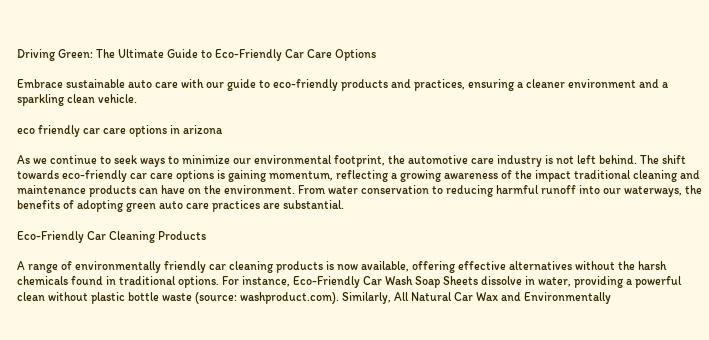Driving Green: The Ultimate Guide to Eco-Friendly Car Care Options

Embrace sustainable auto care with our guide to eco-friendly products and practices, ensuring a cleaner environment and a sparkling clean vehicle.

eco friendly car care options in arizona

As we continue to seek ways to minimize our environmental footprint, the automotive care industry is not left behind. The shift towards eco-friendly car care options is gaining momentum, reflecting a growing awareness of the impact traditional cleaning and maintenance products can have on the environment. From water conservation to reducing harmful runoff into our waterways, the benefits of adopting green auto care practices are substantial.

Eco-Friendly Car Cleaning Products

A range of environmentally friendly car cleaning products is now available, offering effective alternatives without the harsh chemicals found in traditional options. For instance, Eco-Friendly Car Wash Soap Sheets dissolve in water, providing a powerful clean without plastic bottle waste (source: washproduct.com). Similarly, All Natural Car Wax and Environmentally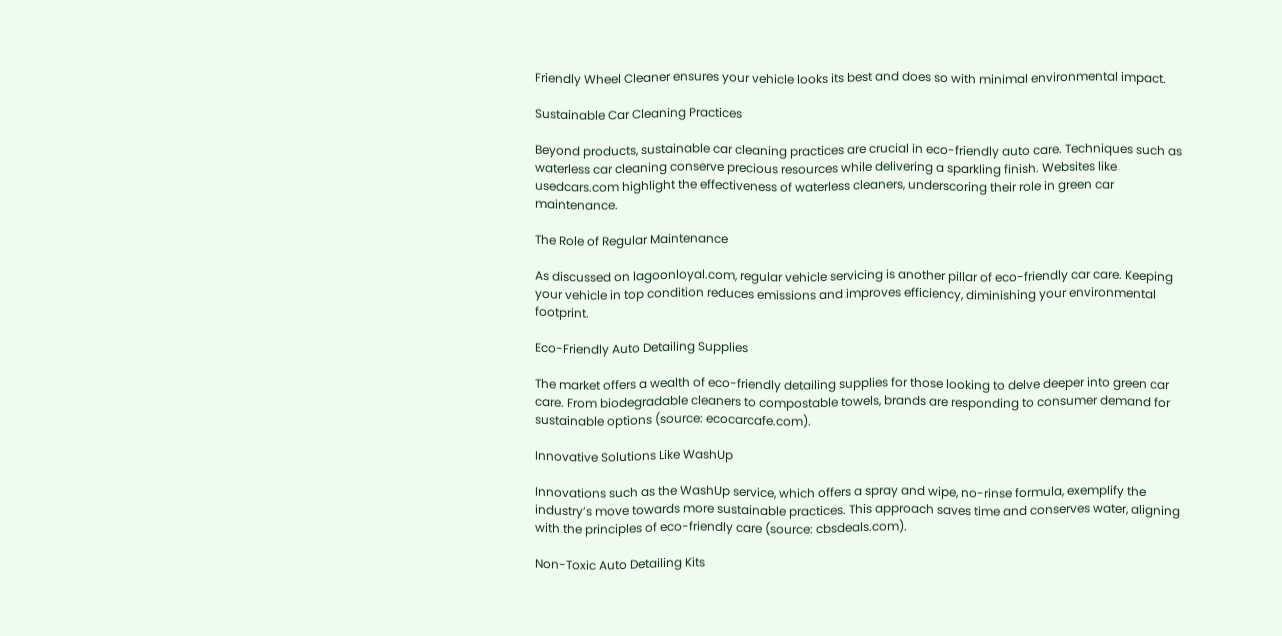Friendly Wheel Cleaner ensures your vehicle looks its best and does so with minimal environmental impact.

Sustainable Car Cleaning Practices

Beyond products, sustainable car cleaning practices are crucial in eco-friendly auto care. Techniques such as waterless car cleaning conserve precious resources while delivering a sparkling finish. Websites like usedcars.com highlight the effectiveness of waterless cleaners, underscoring their role in green car maintenance.

The Role of Regular Maintenance

As discussed on lagoonloyal.com, regular vehicle servicing is another pillar of eco-friendly car care. Keeping your vehicle in top condition reduces emissions and improves efficiency, diminishing your environmental footprint.

Eco-Friendly Auto Detailing Supplies

The market offers a wealth of eco-friendly detailing supplies for those looking to delve deeper into green car care. From biodegradable cleaners to compostable towels, brands are responding to consumer demand for sustainable options (source: ecocarcafe.com).

Innovative Solutions Like WashUp

Innovations such as the WashUp service, which offers a spray and wipe, no-rinse formula, exemplify the industry’s move towards more sustainable practices. This approach saves time and conserves water, aligning with the principles of eco-friendly care (source: cbsdeals.com).

Non-Toxic Auto Detailing Kits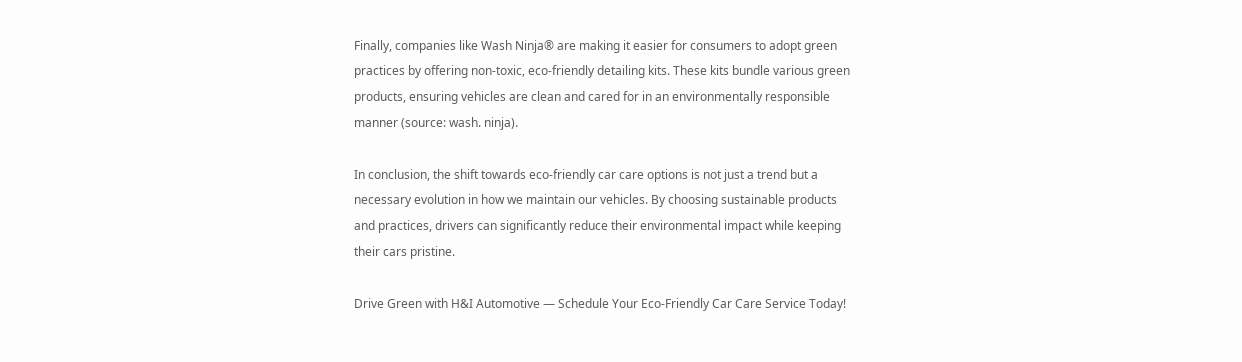Finally, companies like Wash Ninja® are making it easier for consumers to adopt green practices by offering non-toxic, eco-friendly detailing kits. These kits bundle various green products, ensuring vehicles are clean and cared for in an environmentally responsible manner (source: wash. ninja).

In conclusion, the shift towards eco-friendly car care options is not just a trend but a necessary evolution in how we maintain our vehicles. By choosing sustainable products and practices, drivers can significantly reduce their environmental impact while keeping their cars pristine.

Drive Green with H&I Automotive — Schedule Your Eco-Friendly Car Care Service Today!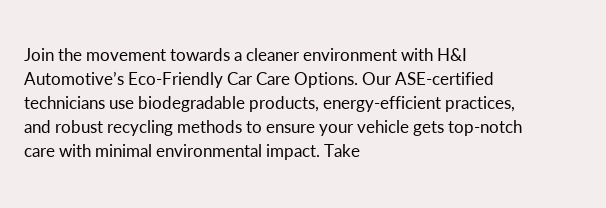Join the movement towards a cleaner environment with H&I Automotive’s Eco-Friendly Car Care Options. Our ASE-certified technicians use biodegradable products, energy-efficient practices, and robust recycling methods to ensure your vehicle gets top-notch care with minimal environmental impact. Take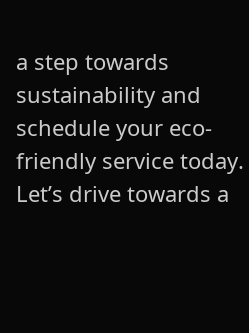a step towards sustainability and schedule your eco-friendly service today. Let’s drive towards a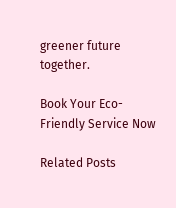greener future together.

Book Your Eco-Friendly Service Now

Related Posts